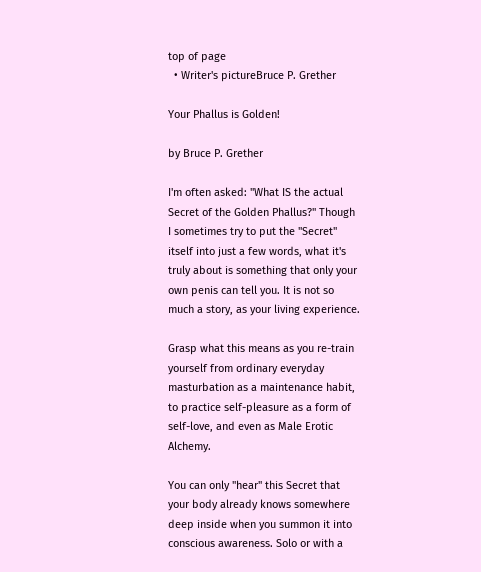top of page
  • Writer's pictureBruce P. Grether

Your Phallus is Golden!

by Bruce P. Grether

I'm often asked: "What IS the actual Secret of the Golden Phallus?" Though I sometimes try to put the "Secret" itself into just a few words, what it's truly about is something that only your own penis can tell you. It is not so much a story, as your living experience.

Grasp what this means as you re-train yourself from ordinary everyday masturbation as a maintenance habit, to practice self-pleasure as a form of self-love, and even as Male Erotic Alchemy.

You can only "hear" this Secret that your body already knows somewhere deep inside when you summon it into conscious awareness. Solo or with a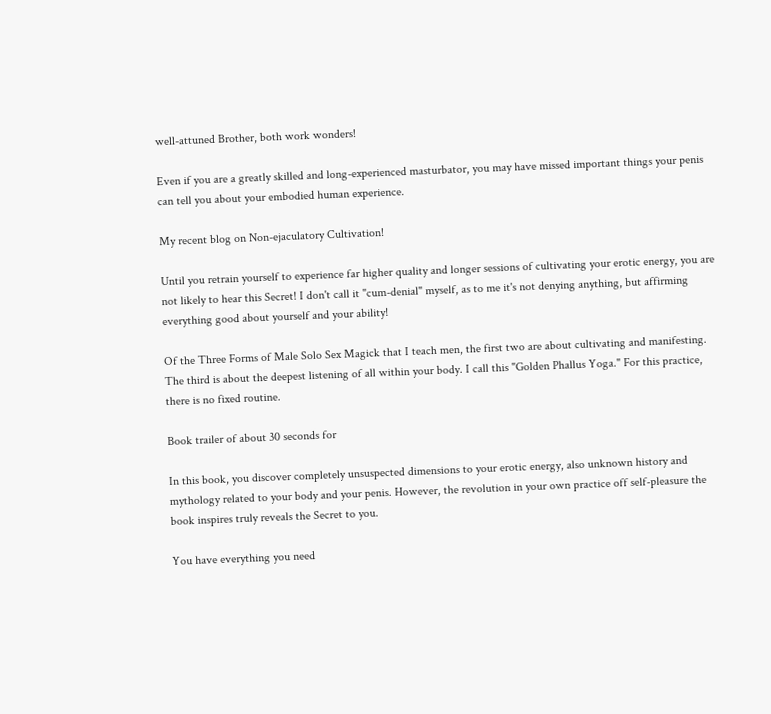well-attuned Brother, both work wonders!

Even if you are a greatly skilled and long-experienced masturbator, you may have missed important things your penis can tell you about your embodied human experience.

My recent blog on Non-ejaculatory Cultivation!

Until you retrain yourself to experience far higher quality and longer sessions of cultivating your erotic energy, you are not likely to hear this Secret! I don't call it "cum-denial" myself, as to me it's not denying anything, but affirming everything good about yourself and your ability!

Of the Three Forms of Male Solo Sex Magick that I teach men, the first two are about cultivating and manifesting. The third is about the deepest listening of all within your body. I call this "Golden Phallus Yoga." For this practice, there is no fixed routine.

Book trailer of about 30 seconds for

In this book, you discover completely unsuspected dimensions to your erotic energy, also unknown history and mythology related to your body and your penis. However, the revolution in your own practice off self-pleasure the book inspires truly reveals the Secret to you.

You have everything you need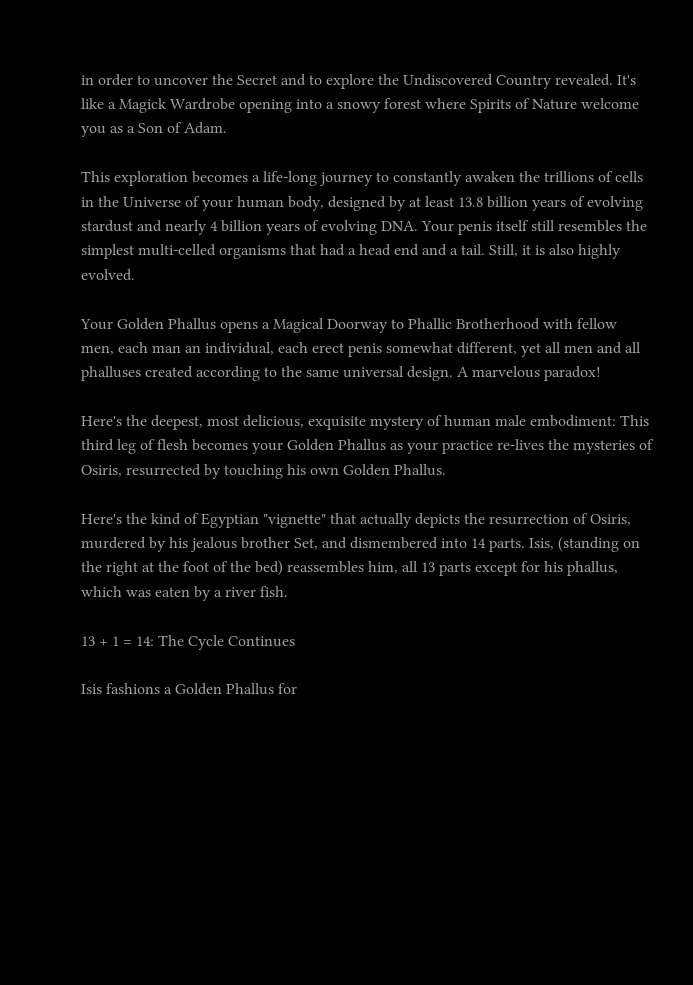in order to uncover the Secret and to explore the Undiscovered Country revealed. It's like a Magick Wardrobe opening into a snowy forest where Spirits of Nature welcome you as a Son of Adam.

This exploration becomes a life-long journey to constantly awaken the trillions of cells in the Universe of your human body, designed by at least 13.8 billion years of evolving stardust and nearly 4 billion years of evolving DNA. Your penis itself still resembles the simplest multi-celled organisms that had a head end and a tail. Still, it is also highly evolved.

Your Golden Phallus opens a Magical Doorway to Phallic Brotherhood with fellow men, each man an individual, each erect penis somewhat different, yet all men and all phalluses created according to the same universal design. A marvelous paradox!

Here's the deepest, most delicious, exquisite mystery of human male embodiment: This third leg of flesh becomes your Golden Phallus as your practice re-lives the mysteries of Osiris, resurrected by touching his own Golden Phallus.

Here's the kind of Egyptian "vignette" that actually depicts the resurrection of Osiris, murdered by his jealous brother Set, and dismembered into 14 parts. Isis, (standing on the right at the foot of the bed) reassembles him, all 13 parts except for his phallus, which was eaten by a river fish.

13 + 1 = 14: The Cycle Continues

Isis fashions a Golden Phallus for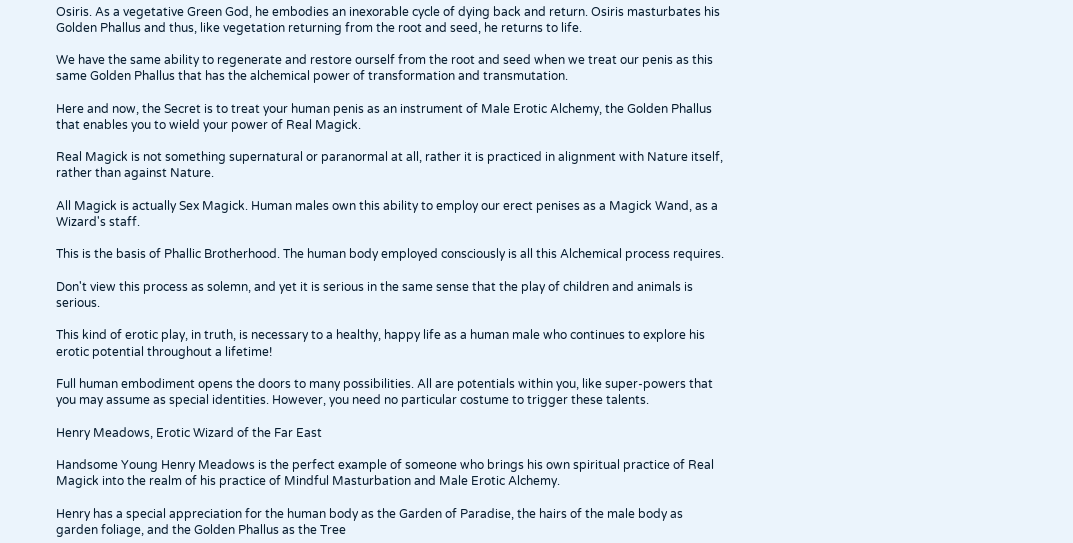Osiris. As a vegetative Green God, he embodies an inexorable cycle of dying back and return. Osiris masturbates his Golden Phallus and thus, like vegetation returning from the root and seed, he returns to life.

We have the same ability to regenerate and restore ourself from the root and seed when we treat our penis as this same Golden Phallus that has the alchemical power of transformation and transmutation.

Here and now, the Secret is to treat your human penis as an instrument of Male Erotic Alchemy, the Golden Phallus that enables you to wield your power of Real Magick.

Real Magick is not something supernatural or paranormal at all, rather it is practiced in alignment with Nature itself, rather than against Nature.

All Magick is actually Sex Magick. Human males own this ability to employ our erect penises as a Magick Wand, as a Wizard's staff.

This is the basis of Phallic Brotherhood. The human body employed consciously is all this Alchemical process requires.

Don't view this process as solemn, and yet it is serious in the same sense that the play of children and animals is serious.

This kind of erotic play, in truth, is necessary to a healthy, happy life as a human male who continues to explore his erotic potential throughout a lifetime!

Full human embodiment opens the doors to many possibilities. All are potentials within you, like super-powers that you may assume as special identities. However, you need no particular costume to trigger these talents.

Henry Meadows, Erotic Wizard of the Far East

Handsome Young Henry Meadows is the perfect example of someone who brings his own spiritual practice of Real Magick into the realm of his practice of Mindful Masturbation and Male Erotic Alchemy.

Henry has a special appreciation for the human body as the Garden of Paradise, the hairs of the male body as garden foliage, and the Golden Phallus as the Tree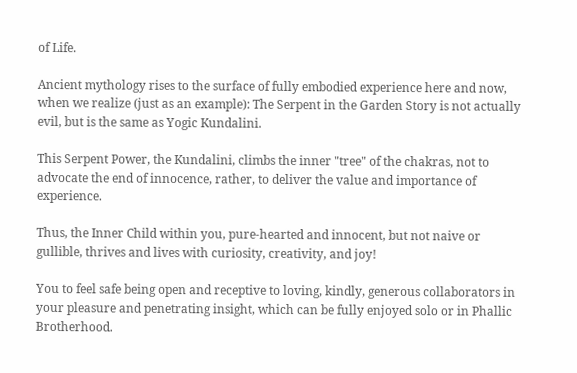of Life.

Ancient mythology rises to the surface of fully embodied experience here and now, when we realize (just as an example): The Serpent in the Garden Story is not actually evil, but is the same as Yogic Kundalini.

This Serpent Power, the Kundalini, climbs the inner "tree" of the chakras, not to advocate the end of innocence, rather, to deliver the value and importance of experience.

Thus, the Inner Child within you, pure-hearted and innocent, but not naive or gullible, thrives and lives with curiosity, creativity, and joy!

You to feel safe being open and receptive to loving, kindly, generous collaborators in your pleasure and penetrating insight, which can be fully enjoyed solo or in Phallic Brotherhood.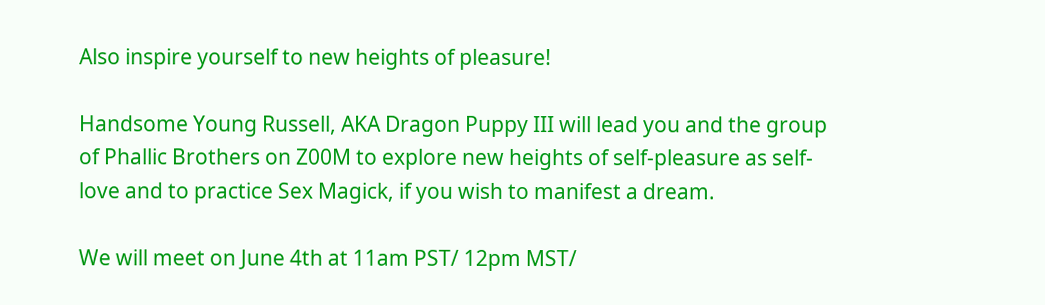Also inspire yourself to new heights of pleasure!

Handsome Young Russell, AKA Dragon Puppy III will lead you and the group of Phallic Brothers on Z00M to explore new heights of self-pleasure as self-love and to practice Sex Magick, if you wish to manifest a dream.

We will meet on June 4th at 11am PST/ 12pm MST/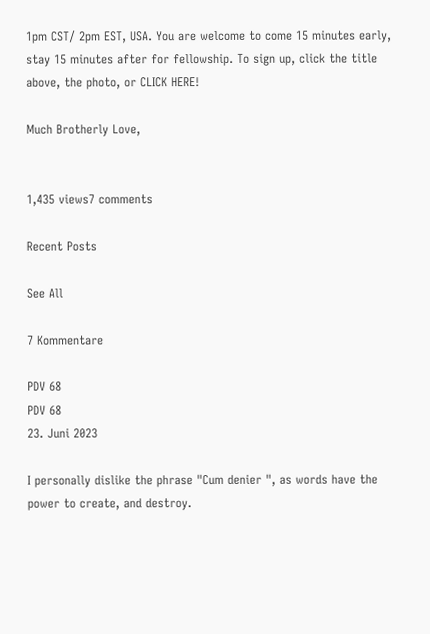1pm CST/ 2pm EST, USA. You are welcome to come 15 minutes early, stay 15 minutes after for fellowship. To sign up, click the title above, the photo, or CLICK HERE!

Much Brotherly Love,


1,435 views7 comments

Recent Posts

See All

7 Kommentare

PDV 68
PDV 68
23. Juni 2023

I personally dislike the phrase "Cum denier ", as words have the power to create, and destroy.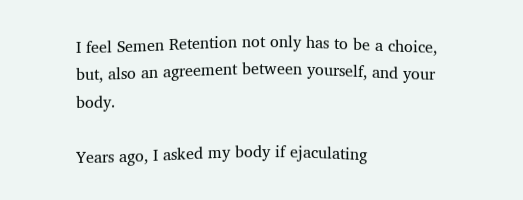I feel Semen Retention not only has to be a choice, but, also an agreement between yourself, and your body.

Years ago, I asked my body if ejaculating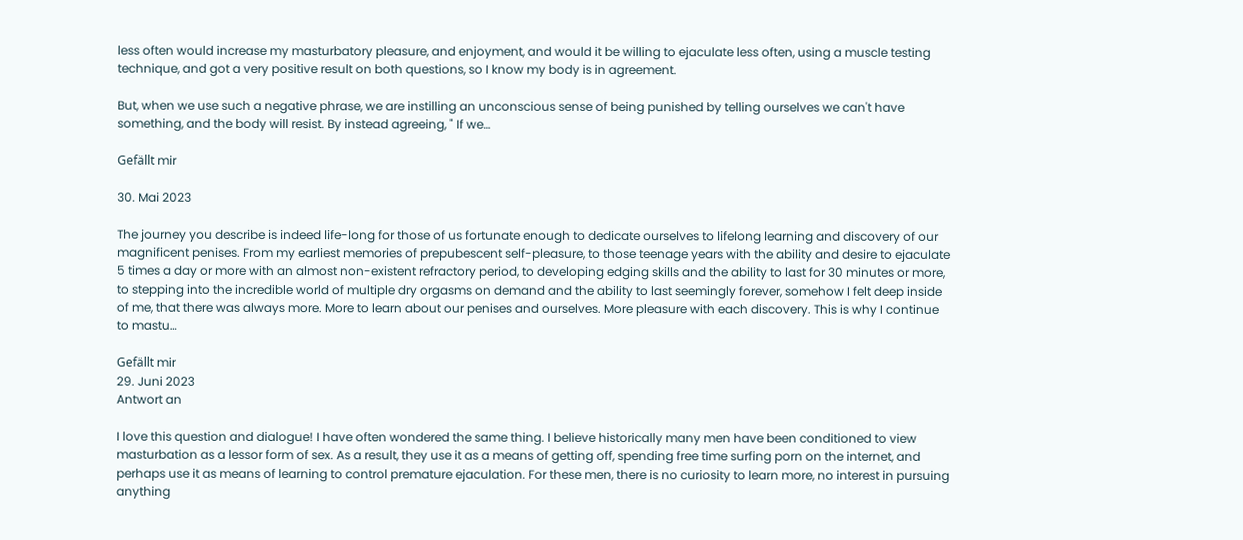less often would increase my masturbatory pleasure, and enjoyment, and would it be willing to ejaculate less often, using a muscle testing technique, and got a very positive result on both questions, so I know my body is in agreement.

But, when we use such a negative phrase, we are instilling an unconscious sense of being punished by telling ourselves we can't have something, and the body will resist. By instead agreeing, " If we…

Gefällt mir

30. Mai 2023

The journey you describe is indeed life-long for those of us fortunate enough to dedicate ourselves to lifelong learning and discovery of our magnificent penises. From my earliest memories of prepubescent self-pleasure, to those teenage years with the ability and desire to ejaculate 5 times a day or more with an almost non-existent refractory period, to developing edging skills and the ability to last for 30 minutes or more, to stepping into the incredible world of multiple dry orgasms on demand and the ability to last seemingly forever, somehow I felt deep inside of me, that there was always more. More to learn about our penises and ourselves. More pleasure with each discovery. This is why I continue to mastu…

Gefällt mir
29. Juni 2023
Antwort an

I love this question and dialogue! I have often wondered the same thing. I believe historically many men have been conditioned to view masturbation as a lessor form of sex. As a result, they use it as a means of getting off, spending free time surfing porn on the internet, and perhaps use it as means of learning to control premature ejaculation. For these men, there is no curiosity to learn more, no interest in pursuing anything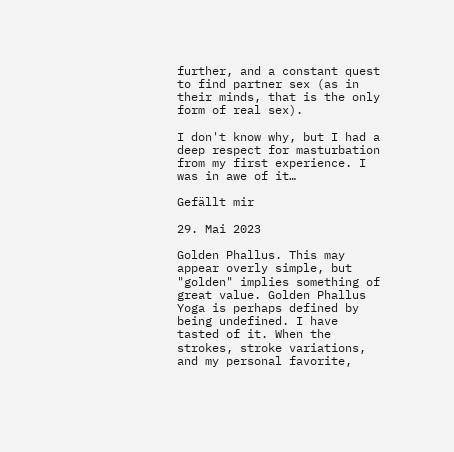further, and a constant quest to find partner sex (as in their minds, that is the only form of real sex).

I don't know why, but I had a deep respect for masturbation from my first experience. I was in awe of it…

Gefällt mir

29. Mai 2023

Golden Phallus. This may appear overly simple, but "golden" implies something of great value. Golden Phallus Yoga is perhaps defined by being undefined. I have tasted of it. When the strokes, stroke variations, and my personal favorite,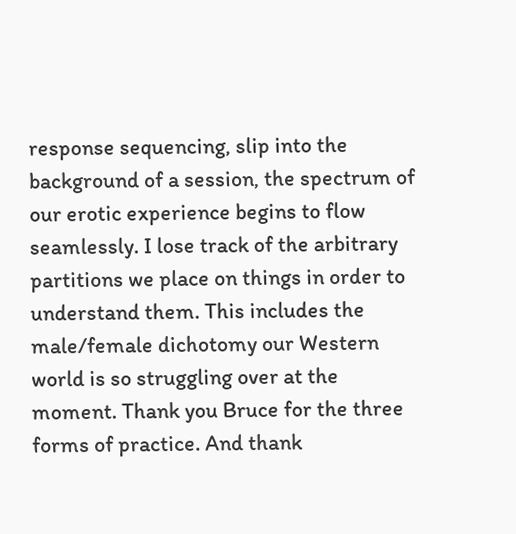response sequencing, slip into the background of a session, the spectrum of our erotic experience begins to flow seamlessly. I lose track of the arbitrary partitions we place on things in order to understand them. This includes the male/female dichotomy our Western world is so struggling over at the moment. Thank you Bruce for the three forms of practice. And thank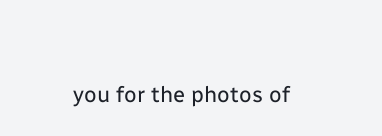you for the photos of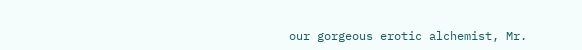our gorgeous erotic alchemist, Mr.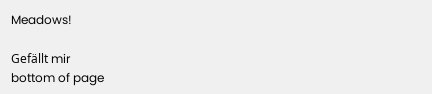Meadows!

Gefällt mir
bottom of page